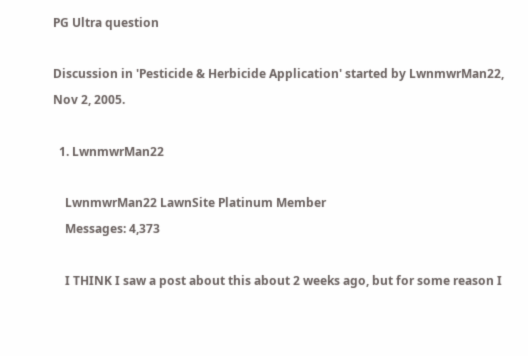PG Ultra question

Discussion in 'Pesticide & Herbicide Application' started by LwnmwrMan22, Nov 2, 2005.

  1. LwnmwrMan22

    LwnmwrMan22 LawnSite Platinum Member
    Messages: 4,373

    I THINK I saw a post about this about 2 weeks ago, but for some reason I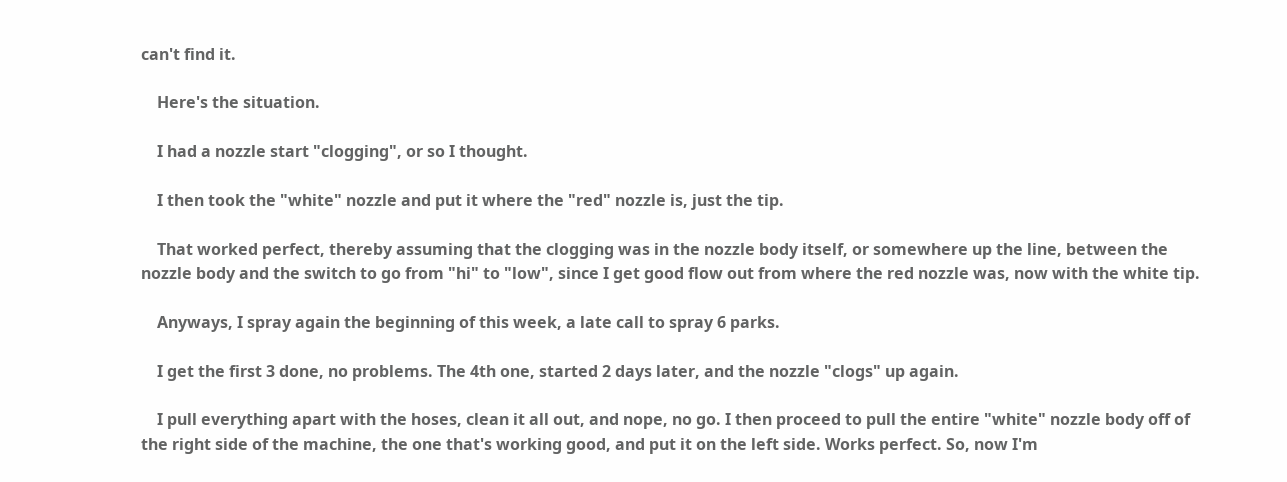can't find it.

    Here's the situation.

    I had a nozzle start "clogging", or so I thought.

    I then took the "white" nozzle and put it where the "red" nozzle is, just the tip.

    That worked perfect, thereby assuming that the clogging was in the nozzle body itself, or somewhere up the line, between the nozzle body and the switch to go from "hi" to "low", since I get good flow out from where the red nozzle was, now with the white tip.

    Anyways, I spray again the beginning of this week, a late call to spray 6 parks.

    I get the first 3 done, no problems. The 4th one, started 2 days later, and the nozzle "clogs" up again.

    I pull everything apart with the hoses, clean it all out, and nope, no go. I then proceed to pull the entire "white" nozzle body off of the right side of the machine, the one that's working good, and put it on the left side. Works perfect. So, now I'm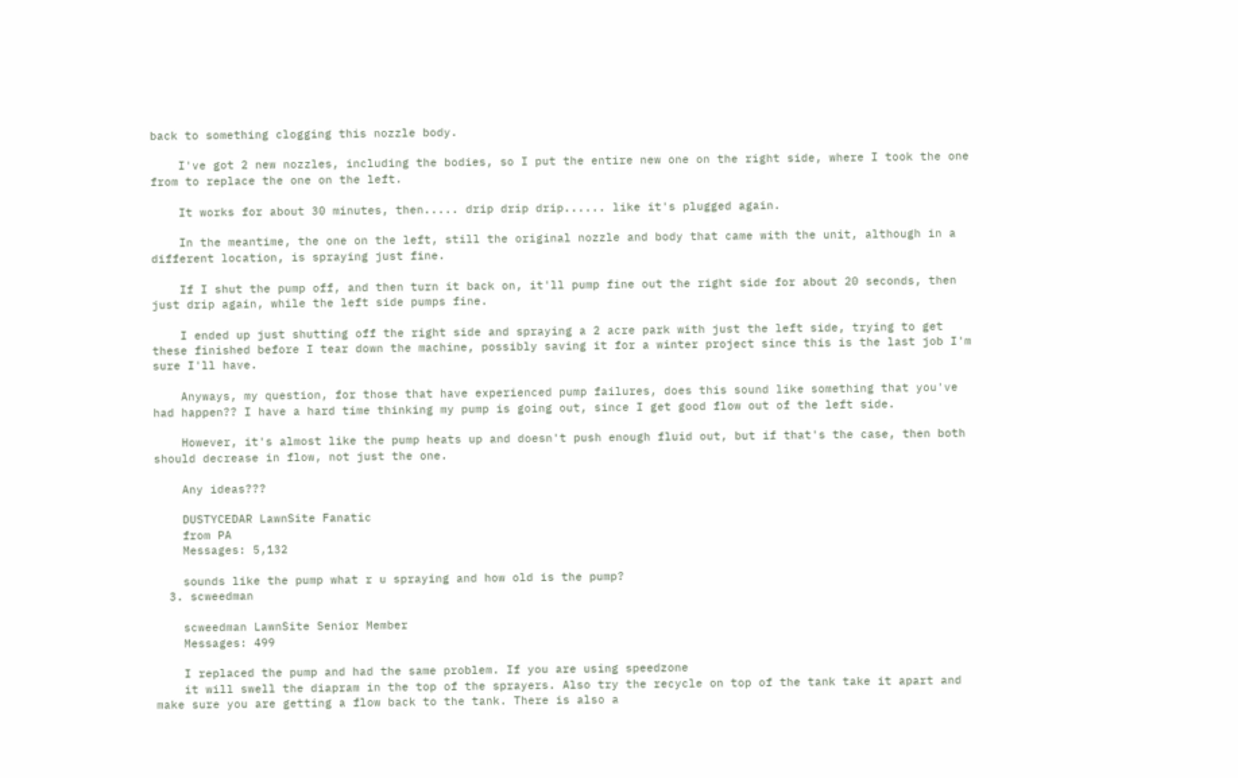back to something clogging this nozzle body.

    I've got 2 new nozzles, including the bodies, so I put the entire new one on the right side, where I took the one from to replace the one on the left.

    It works for about 30 minutes, then..... drip drip drip...... like it's plugged again.

    In the meantime, the one on the left, still the original nozzle and body that came with the unit, although in a different location, is spraying just fine.

    If I shut the pump off, and then turn it back on, it'll pump fine out the right side for about 20 seconds, then just drip again, while the left side pumps fine.

    I ended up just shutting off the right side and spraying a 2 acre park with just the left side, trying to get these finished before I tear down the machine, possibly saving it for a winter project since this is the last job I'm sure I'll have.

    Anyways, my question, for those that have experienced pump failures, does this sound like something that you've had happen?? I have a hard time thinking my pump is going out, since I get good flow out of the left side.

    However, it's almost like the pump heats up and doesn't push enough fluid out, but if that's the case, then both should decrease in flow, not just the one.

    Any ideas???

    DUSTYCEDAR LawnSite Fanatic
    from PA
    Messages: 5,132

    sounds like the pump what r u spraying and how old is the pump?
  3. scweedman

    scweedman LawnSite Senior Member
    Messages: 499

    I replaced the pump and had the same problem. If you are using speedzone
    it will swell the diapram in the top of the sprayers. Also try the recycle on top of the tank take it apart and make sure you are getting a flow back to the tank. There is also a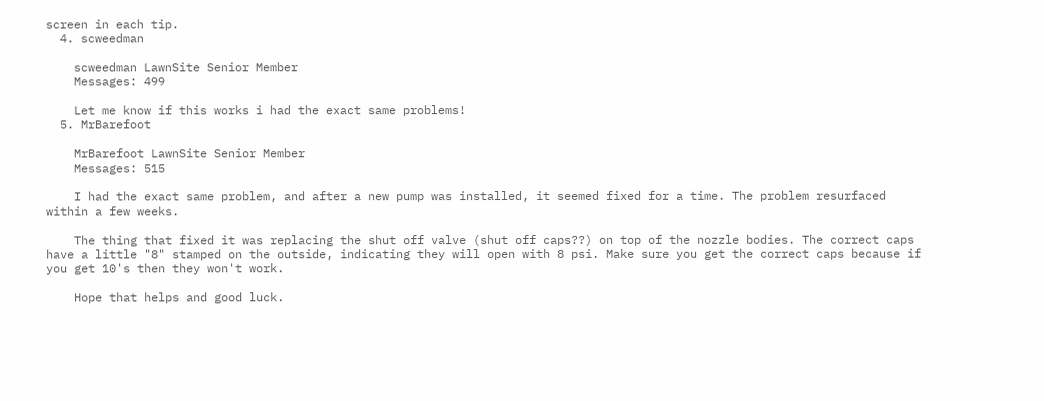screen in each tip.
  4. scweedman

    scweedman LawnSite Senior Member
    Messages: 499

    Let me know if this works i had the exact same problems!
  5. MrBarefoot

    MrBarefoot LawnSite Senior Member
    Messages: 515

    I had the exact same problem, and after a new pump was installed, it seemed fixed for a time. The problem resurfaced within a few weeks.

    The thing that fixed it was replacing the shut off valve (shut off caps??) on top of the nozzle bodies. The correct caps have a little "8" stamped on the outside, indicating they will open with 8 psi. Make sure you get the correct caps because if you get 10's then they won't work.

    Hope that helps and good luck.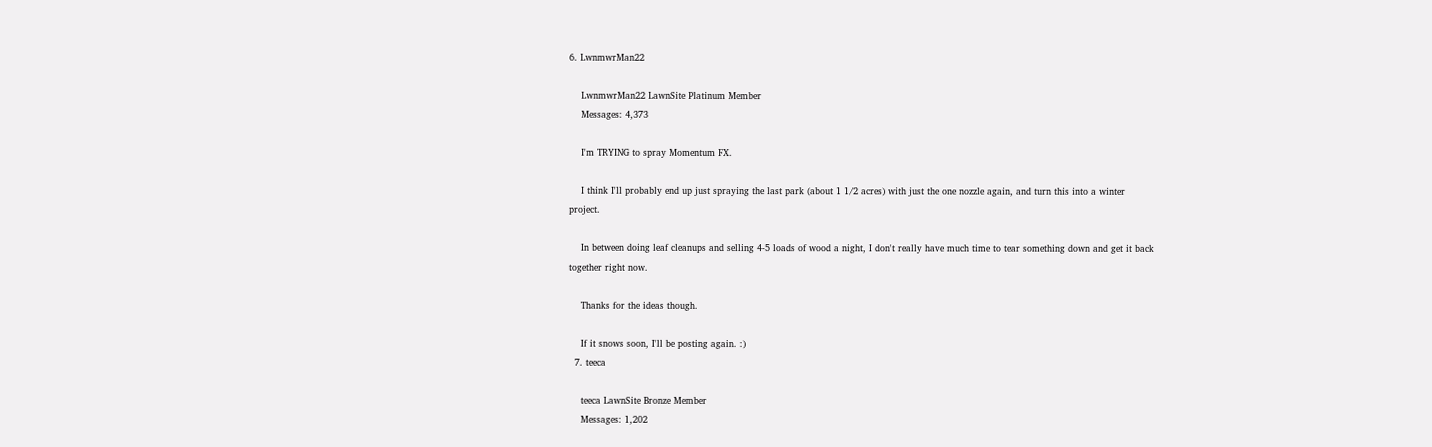6. LwnmwrMan22

    LwnmwrMan22 LawnSite Platinum Member
    Messages: 4,373

    I'm TRYING to spray Momentum FX.

    I think I'll probably end up just spraying the last park (about 1 1/2 acres) with just the one nozzle again, and turn this into a winter project.

    In between doing leaf cleanups and selling 4-5 loads of wood a night, I don't really have much time to tear something down and get it back together right now.

    Thanks for the ideas though.

    If it snows soon, I'll be posting again. :)
  7. teeca

    teeca LawnSite Bronze Member
    Messages: 1,202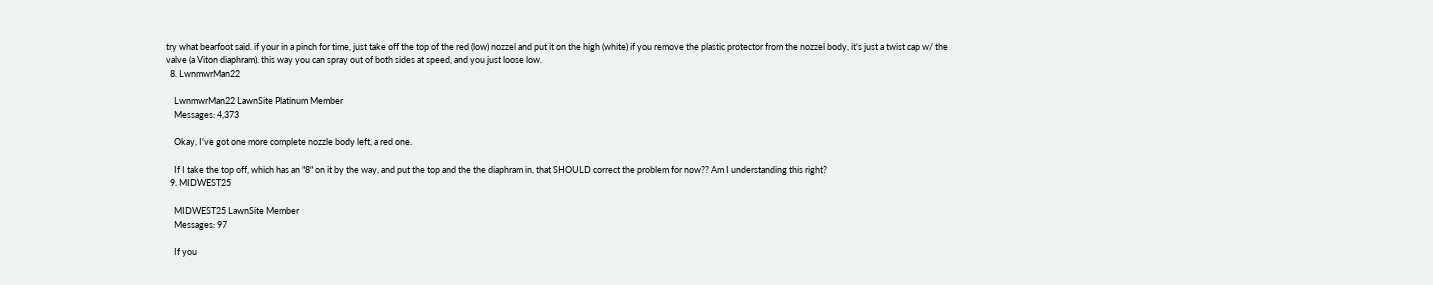try what bearfoot said. if your in a pinch for time, just take off the top of the red (low) nozzel and put it on the high (white) if you remove the plastic protector from the nozzel body, it's just a twist cap w/ the valve (a Viton diaphram). this way you can spray out of both sides at speed, and you just loose low.
  8. LwnmwrMan22

    LwnmwrMan22 LawnSite Platinum Member
    Messages: 4,373

    Okay, I've got one more complete nozzle body left, a red one.

    If I take the top off, which has an "8" on it by the way, and put the top and the the diaphram in, that SHOULD correct the problem for now?? Am I understanding this right?
  9. MIDWEST25

    MIDWEST25 LawnSite Member
    Messages: 97

    If you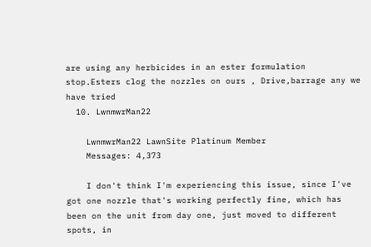are using any herbicides in an ester formulation stop.Esters clog the nozzles on ours , Drive,barrage any we have tried
  10. LwnmwrMan22

    LwnmwrMan22 LawnSite Platinum Member
    Messages: 4,373

    I don't think I'm experiencing this issue, since I've got one nozzle that's working perfectly fine, which has been on the unit from day one, just moved to different spots, in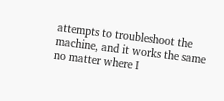attempts to troubleshoot the machine, and it works the same no matter where I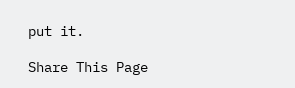put it.

Share This Page